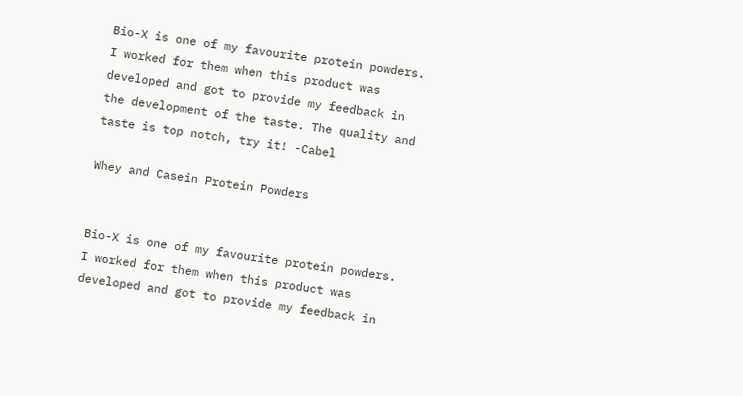Bio-X is one of my favourite protein powders. I worked for them when this product was developed and got to provide my feedback in the development of the taste. The quality and taste is top notch, try it! -Cabel

Whey and Casein Protein Powders


Bio-X is one of my favourite protein powders. I worked for them when this product was developed and got to provide my feedback in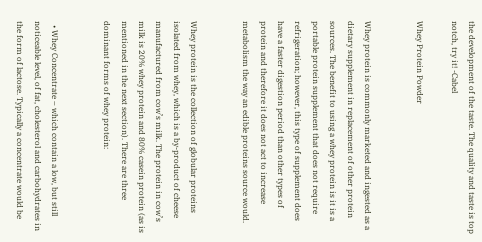the development of the taste. The quality and taste is top notch, try it! -Cabel

Whey Protein Powder


Whey protein is commonly marketed and ingested as a dietary supplement in replacement of other protein sources. The benefit to using a whey protein is it is a portable protein supplement that does not require refrigeration; however, this type of supplement does have a faster digestion period than other types of protein and therefore it does not act to increase metabolism the way an edible proteins source would.


Whey protein is the collection of globular proteins isolated from whey, which is a by-product of cheese manufactured from cow’s milk. The protein in cow’s milk is 20% whey protein and 80% casein protein (as is mentioned in the next section). There are three dominant forms of whey protein:


  • Whey Concentrate – which contain a low, but still noticeable level, of fat, cholesterol and carbohydrates in the form of lactose. Typically a concentrate would be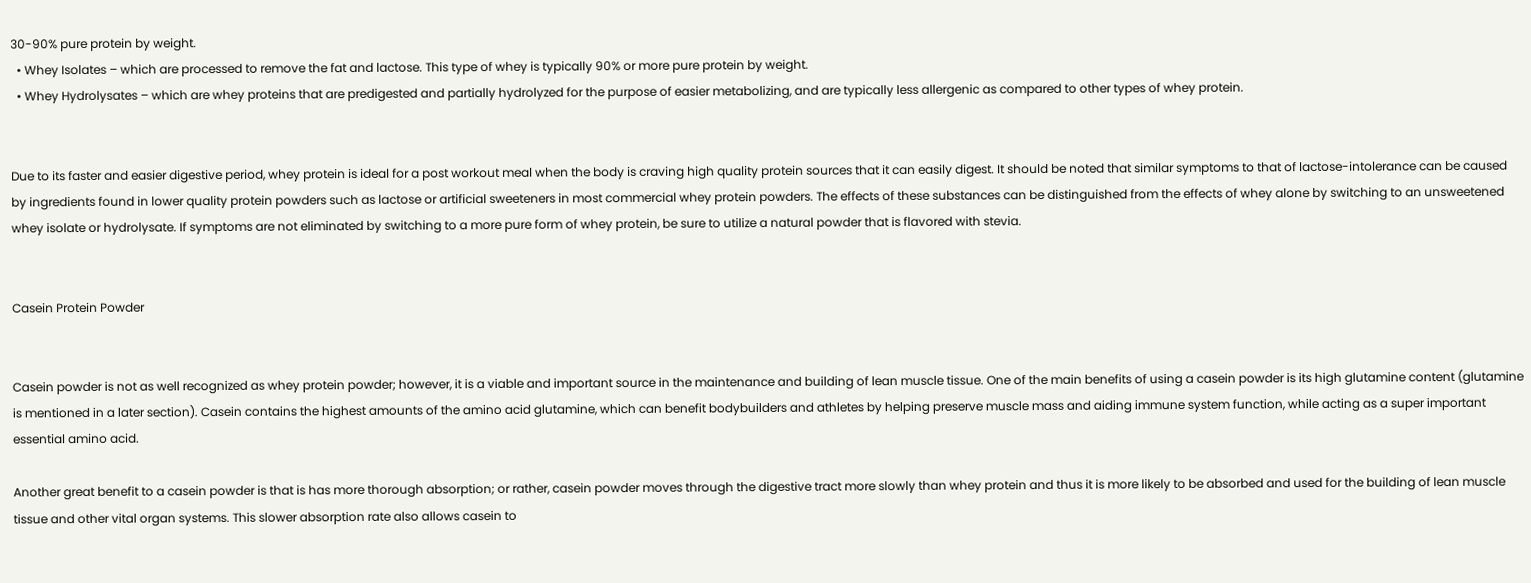30-90% pure protein by weight.
  • Whey Isolates – which are processed to remove the fat and lactose. This type of whey is typically 90% or more pure protein by weight.
  • Whey Hydrolysates – which are whey proteins that are predigested and partially hydrolyzed for the purpose of easier metabolizing, and are typically less allergenic as compared to other types of whey protein.


Due to its faster and easier digestive period, whey protein is ideal for a post workout meal when the body is craving high quality protein sources that it can easily digest. It should be noted that similar symptoms to that of lactose-intolerance can be caused by ingredients found in lower quality protein powders such as lactose or artificial sweeteners in most commercial whey protein powders. The effects of these substances can be distinguished from the effects of whey alone by switching to an unsweetened whey isolate or hydrolysate. If symptoms are not eliminated by switching to a more pure form of whey protein, be sure to utilize a natural powder that is flavored with stevia.


Casein Protein Powder


Casein powder is not as well recognized as whey protein powder; however, it is a viable and important source in the maintenance and building of lean muscle tissue. One of the main benefits of using a casein powder is its high glutamine content (glutamine is mentioned in a later section). Casein contains the highest amounts of the amino acid glutamine, which can benefit bodybuilders and athletes by helping preserve muscle mass and aiding immune system function, while acting as a super important essential amino acid.

Another great benefit to a casein powder is that is has more thorough absorption; or rather, casein powder moves through the digestive tract more slowly than whey protein and thus it is more likely to be absorbed and used for the building of lean muscle tissue and other vital organ systems. This slower absorption rate also allows casein to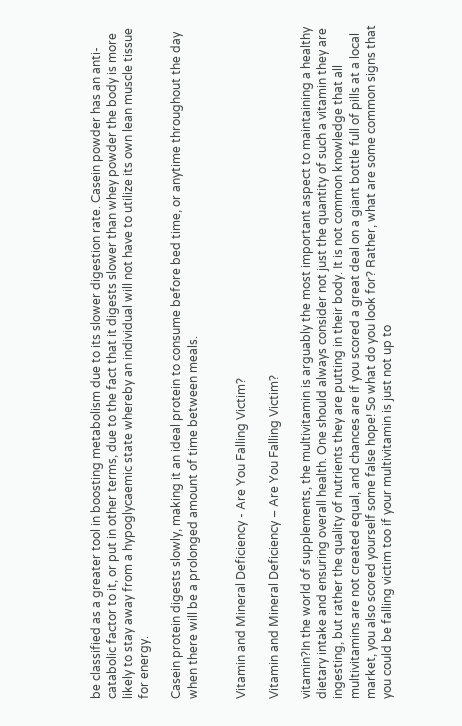be classified as a greater tool in boosting metabolism due to its slower digestion rate. Casein powder has an anti-catabolic factor to it, or put in other terms, due to the fact that it digests slower than whey powder the body is more likely to stay away from a hypoglycaemic state whereby an individual will not have to utilize its own lean muscle tissue for energy.

Casein protein digests slowly, making it an ideal protein to consume before bed time, or anytime throughout the day when there will be a prolonged amount of time between meals.


Vitamin and Mineral Deficiency - Are You Falling Victim?

Vitamin and Mineral Deficiency – Are You Falling Victim?

vitamin?In the world of supplements, the multivitamin is arguably the most important aspect to maintaining a healthy dietary intake and ensuring overall health. One should always consider not just the quantity of such a vitamin they are ingesting, but rather the quality of nutrients they are putting in their body. It is not common knowledge that all multivitamins are not created equal, and chances are if you scored a great deal on a giant bottle full of pills at a local market, you also scored yourself some false hope! So what do you look for? Rather, what are some common signs that you could be falling victim too if your multivitamin is just not up to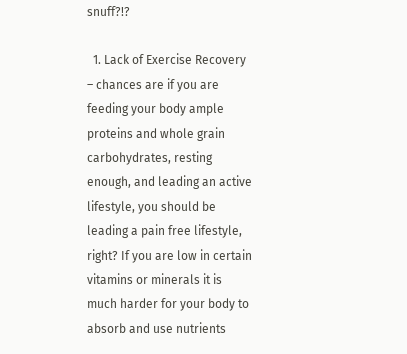snuff?!?

  1. Lack of Exercise Recovery – chances are if you are feeding your body ample proteins and whole grain carbohydrates, resting enough, and leading an active lifestyle, you should be leading a pain free lifestyle, right? If you are low in certain vitamins or minerals it is much harder for your body to absorb and use nutrients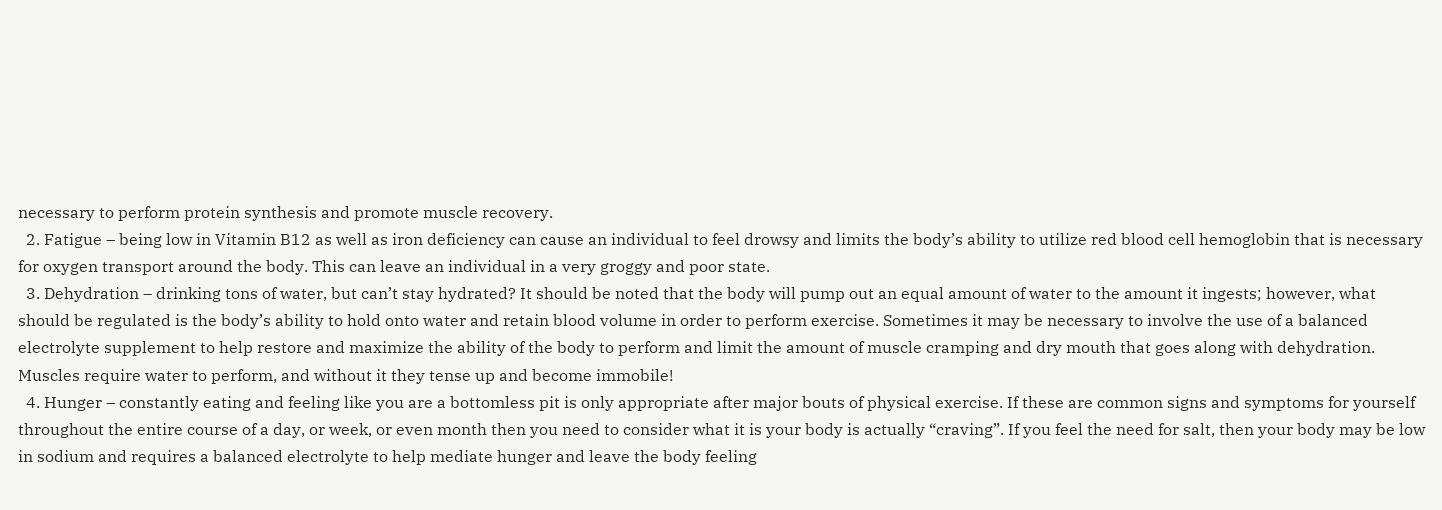necessary to perform protein synthesis and promote muscle recovery.
  2. Fatigue – being low in Vitamin B12 as well as iron deficiency can cause an individual to feel drowsy and limits the body’s ability to utilize red blood cell hemoglobin that is necessary for oxygen transport around the body. This can leave an individual in a very groggy and poor state.
  3. Dehydration – drinking tons of water, but can’t stay hydrated? It should be noted that the body will pump out an equal amount of water to the amount it ingests; however, what should be regulated is the body’s ability to hold onto water and retain blood volume in order to perform exercise. Sometimes it may be necessary to involve the use of a balanced electrolyte supplement to help restore and maximize the ability of the body to perform and limit the amount of muscle cramping and dry mouth that goes along with dehydration. Muscles require water to perform, and without it they tense up and become immobile!
  4. Hunger – constantly eating and feeling like you are a bottomless pit is only appropriate after major bouts of physical exercise. If these are common signs and symptoms for yourself throughout the entire course of a day, or week, or even month then you need to consider what it is your body is actually “craving”. If you feel the need for salt, then your body may be low in sodium and requires a balanced electrolyte to help mediate hunger and leave the body feeling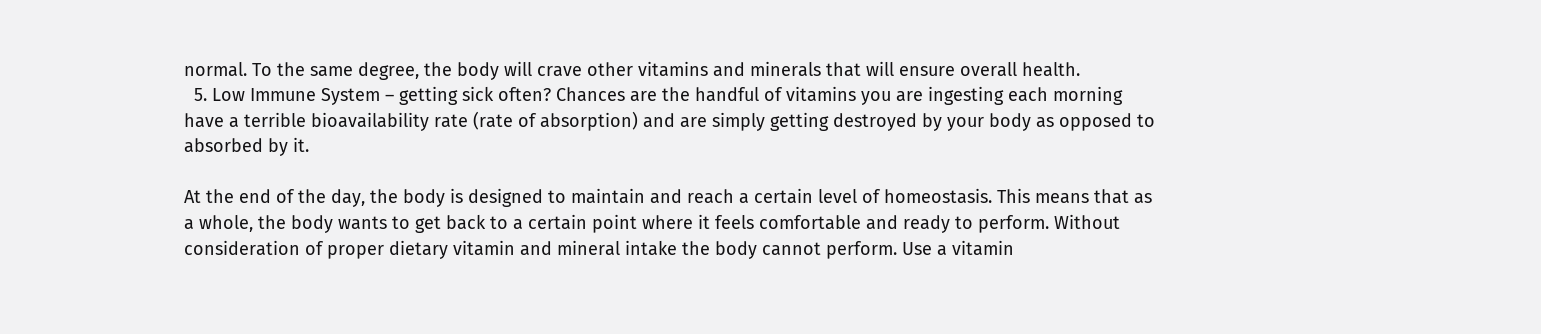normal. To the same degree, the body will crave other vitamins and minerals that will ensure overall health.
  5. Low Immune System – getting sick often? Chances are the handful of vitamins you are ingesting each morning have a terrible bioavailability rate (rate of absorption) and are simply getting destroyed by your body as opposed to absorbed by it.

At the end of the day, the body is designed to maintain and reach a certain level of homeostasis. This means that as a whole, the body wants to get back to a certain point where it feels comfortable and ready to perform. Without consideration of proper dietary vitamin and mineral intake the body cannot perform. Use a vitamin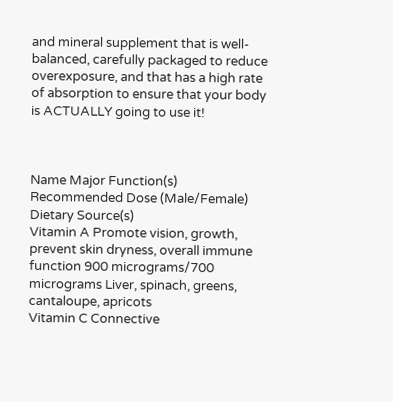and mineral supplement that is well-balanced, carefully packaged to reduce overexposure, and that has a high rate of absorption to ensure that your body is ACTUALLY going to use it!



Name Major Function(s) Recommended Dose (Male/Female) Dietary Source(s)
Vitamin A Promote vision, growth, prevent skin dryness, overall immune function 900 micrograms/700 micrograms Liver, spinach, greens, cantaloupe, apricots
Vitamin C Connective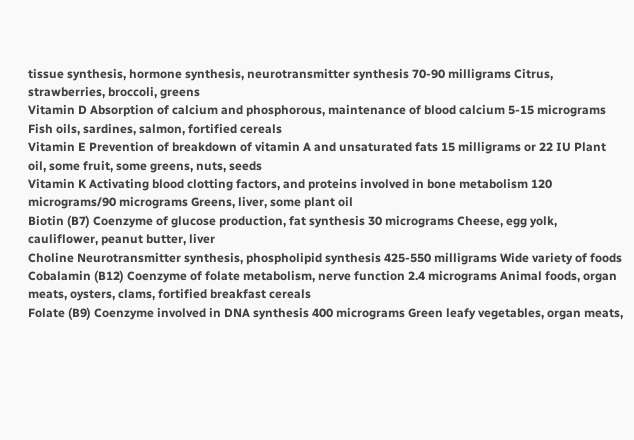tissue synthesis, hormone synthesis, neurotransmitter synthesis 70-90 milligrams Citrus, strawberries, broccoli, greens
Vitamin D Absorption of calcium and phosphorous, maintenance of blood calcium 5-15 micrograms Fish oils, sardines, salmon, fortified cereals
Vitamin E Prevention of breakdown of vitamin A and unsaturated fats 15 milligrams or 22 IU Plant oil, some fruit, some greens, nuts, seeds
Vitamin K Activating blood clotting factors, and proteins involved in bone metabolism 120 micrograms/90 micrograms Greens, liver, some plant oil
Biotin (B7) Coenzyme of glucose production, fat synthesis 30 micrograms Cheese, egg yolk, cauliflower, peanut butter, liver
Choline Neurotransmitter synthesis, phospholipid synthesis 425-550 milligrams Wide variety of foods
Cobalamin (B12) Coenzyme of folate metabolism, nerve function 2.4 micrograms Animal foods, organ meats, oysters, clams, fortified breakfast cereals
Folate (B9) Coenzyme involved in DNA synthesis 400 micrograms Green leafy vegetables, organ meats,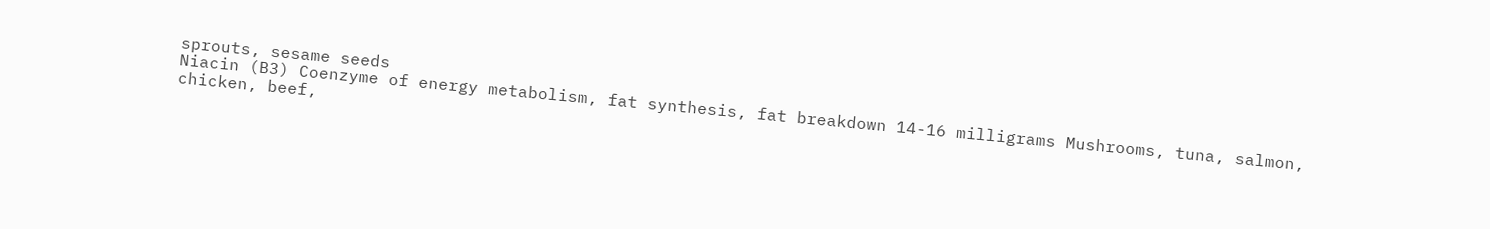sprouts, sesame seeds
Niacin (B3) Coenzyme of energy metabolism, fat synthesis, fat breakdown 14-16 milligrams Mushrooms, tuna, salmon, chicken, beef,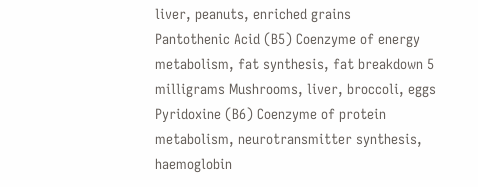liver, peanuts, enriched grains
Pantothenic Acid (B5) Coenzyme of energy metabolism, fat synthesis, fat breakdown 5 milligrams Mushrooms, liver, broccoli, eggs
Pyridoxine (B6) Coenzyme of protein metabolism, neurotransmitter synthesis, haemoglobin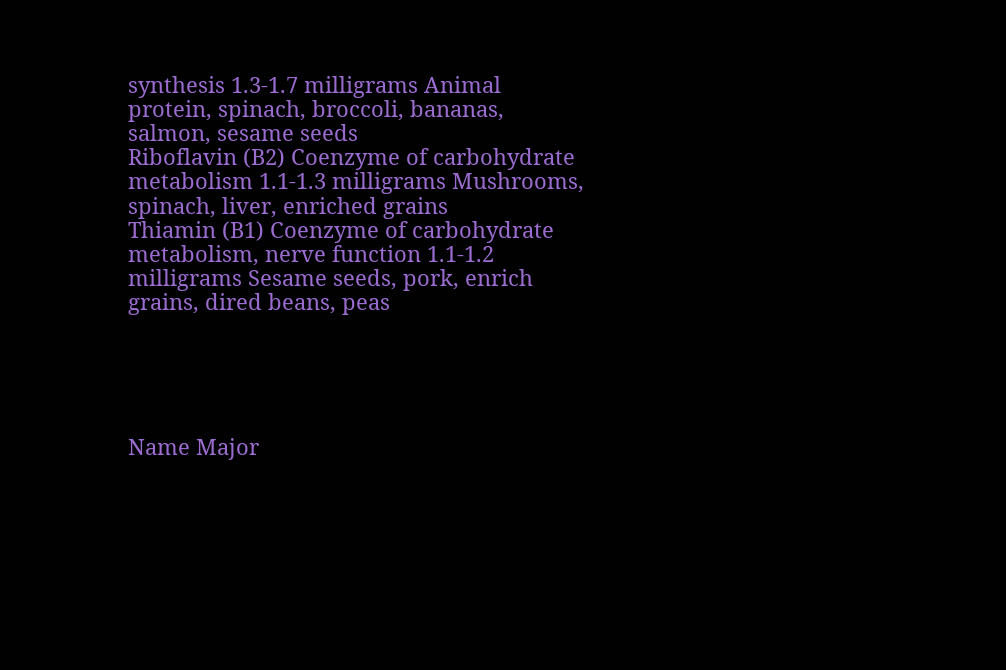synthesis 1.3-1.7 milligrams Animal protein, spinach, broccoli, bananas, salmon, sesame seeds
Riboflavin (B2) Coenzyme of carbohydrate metabolism 1.1-1.3 milligrams Mushrooms, spinach, liver, enriched grains
Thiamin (B1) Coenzyme of carbohydrate metabolism, nerve function 1.1-1.2 milligrams Sesame seeds, pork, enrich grains, dired beans, peas





Name Major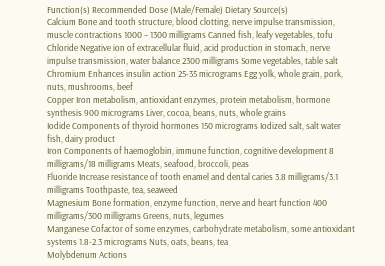Function(s) Recommended Dose (Male/Female) Dietary Source(s)
Calcium Bone and tooth structure, blood clotting, nerve impulse transmission, muscle contractions 1000 – 1300 milligrams Canned fish, leafy vegetables, tofu
Chloride Negative ion of extracellular fluid, acid production in stomach, nerve impulse transmission, water balance 2300 milligrams Some vegetables, table salt
Chromium Enhances insulin action 25-35 micrograms Egg yolk, whole grain, pork, nuts, mushrooms, beef
Copper Iron metabolism, antioxidant enzymes, protein metabolism, hormone synthesis 900 micrograms Liver, cocoa, beans, nuts, whole grains
Iodide Components of thyroid hormones 150 micrograms Iodized salt, salt water fish, dairy product
Iron Components of haemoglobin, immune function, cognitive development 8 milligrams/18 milligrams Meats, seafood, broccoli, peas
Fluoride Increase resistance of tooth enamel and dental caries 3.8 milligrams/3.1 milligrams Toothpaste, tea, seaweed
Magnesium Bone formation, enzyme function, nerve and heart function 400 milligrams/300 milligrams Greens, nuts, legumes
Manganese Cofactor of some enzymes, carbohydrate metabolism, some antioxidant systems 1.8-2.3 micrograms Nuts, oats, beans, tea
Molybdenum Actions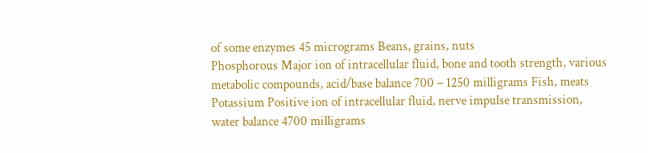of some enzymes 45 micrograms Beans, grains, nuts
Phosphorous Major ion of intracellular fluid, bone and tooth strength, various metabolic compounds, acid/base balance 700 – 1250 milligrams Fish, meats
Potassium Positive ion of intracellular fluid, nerve impulse transmission, water balance 4700 milligrams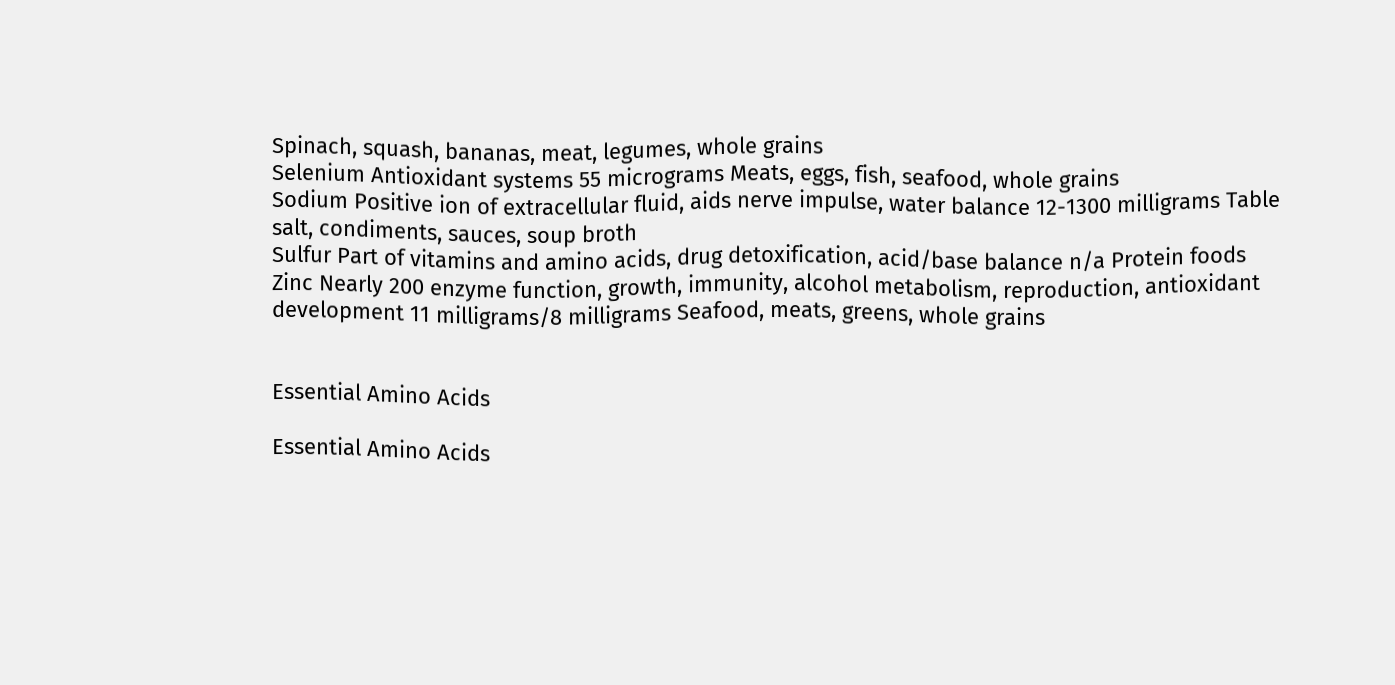Spinach, squash, bananas, meat, legumes, whole grains
Selenium Antioxidant systems 55 micrograms Meats, eggs, fish, seafood, whole grains
Sodium Positive ion of extracellular fluid, aids nerve impulse, water balance 12-1300 milligrams Table salt, condiments, sauces, soup broth
Sulfur Part of vitamins and amino acids, drug detoxification, acid/base balance n/a Protein foods
Zinc Nearly 200 enzyme function, growth, immunity, alcohol metabolism, reproduction, antioxidant development 11 milligrams/8 milligrams Seafood, meats, greens, whole grains


Essential Amino Acids

Essential Amino Acids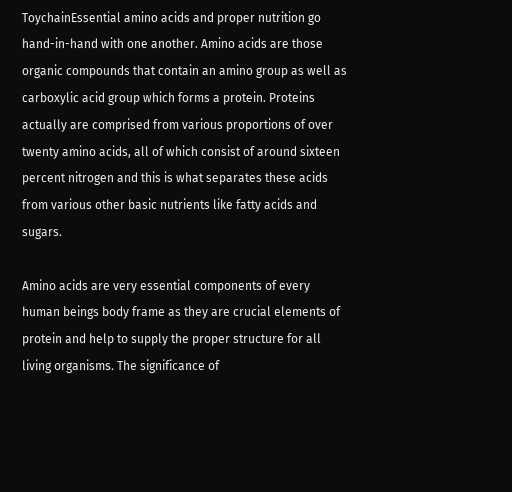ToychainEssential amino acids and proper nutrition go hand-in-hand with one another. Amino acids are those organic compounds that contain an amino group as well as carboxylic acid group which forms a protein. Proteins actually are comprised from various proportions of over twenty amino acids, all of which consist of around sixteen percent nitrogen and this is what separates these acids from various other basic nutrients like fatty acids and sugars.

Amino acids are very essential components of every human beings body frame as they are crucial elements of protein and help to supply the proper structure for all living organisms. The significance of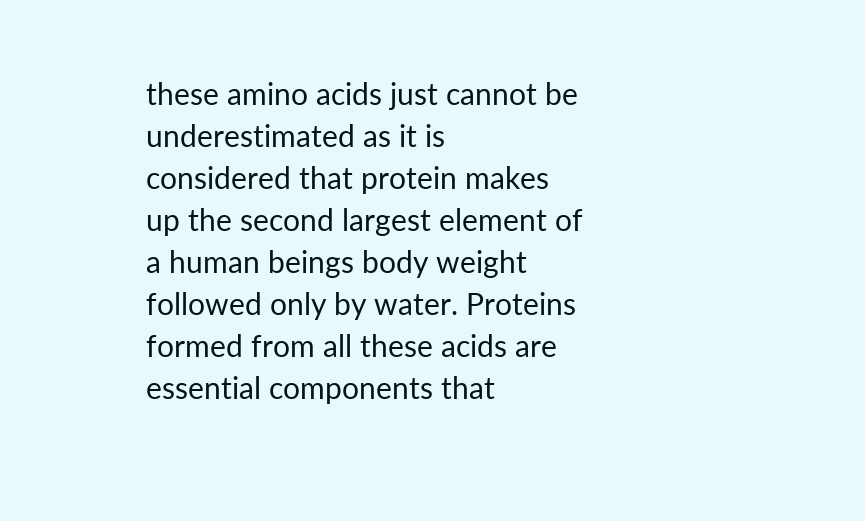these amino acids just cannot be underestimated as it is considered that protein makes up the second largest element of a human beings body weight followed only by water. Proteins formed from all these acids are essential components that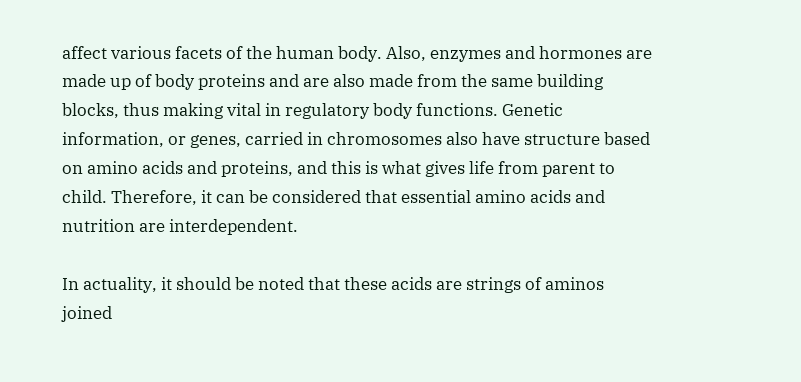affect various facets of the human body. Also, enzymes and hormones are made up of body proteins and are also made from the same building blocks, thus making vital in regulatory body functions. Genetic information, or genes, carried in chromosomes also have structure based on amino acids and proteins, and this is what gives life from parent to child. Therefore, it can be considered that essential amino acids and nutrition are interdependent.

In actuality, it should be noted that these acids are strings of aminos joined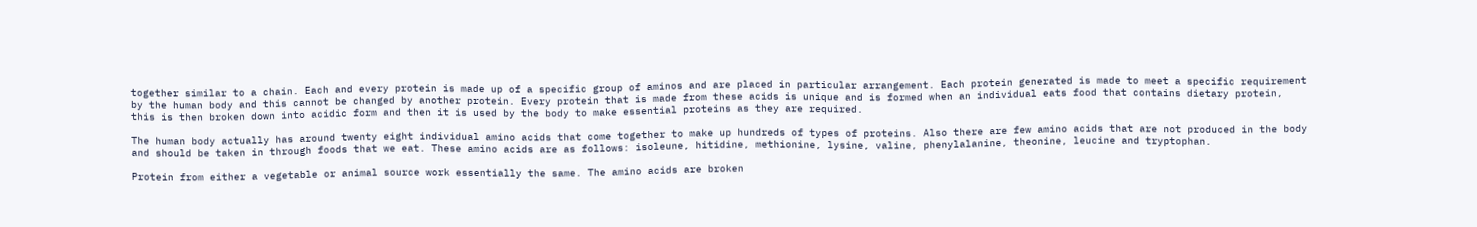together similar to a chain. Each and every protein is made up of a specific group of aminos and are placed in particular arrangement. Each protein generated is made to meet a specific requirement by the human body and this cannot be changed by another protein. Every protein that is made from these acids is unique and is formed when an individual eats food that contains dietary protein, this is then broken down into acidic form and then it is used by the body to make essential proteins as they are required.

The human body actually has around twenty eight individual amino acids that come together to make up hundreds of types of proteins. Also there are few amino acids that are not produced in the body and should be taken in through foods that we eat. These amino acids are as follows: isoleune, hitidine, methionine, lysine, valine, phenylalanine, theonine, leucine and tryptophan.

Protein from either a vegetable or animal source work essentially the same. The amino acids are broken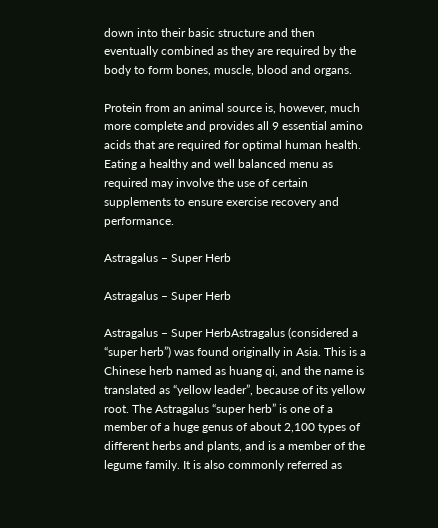down into their basic structure and then eventually combined as they are required by the body to form bones, muscle, blood and organs.

Protein from an animal source is, however, much more complete and provides all 9 essential amino acids that are required for optimal human health. Eating a healthy and well balanced menu as required may involve the use of certain supplements to ensure exercise recovery and performance.

Astragalus – Super Herb

Astragalus – Super Herb

Astragalus – Super HerbAstragalus (considered a “super herb”) was found originally in Asia. This is a Chinese herb named as huang qi, and the name is translated as “yellow leader”, because of its yellow root. The Astragalus “super herb” is one of a member of a huge genus of about 2,100 types of different herbs and plants, and is a member of the legume family. It is also commonly referred as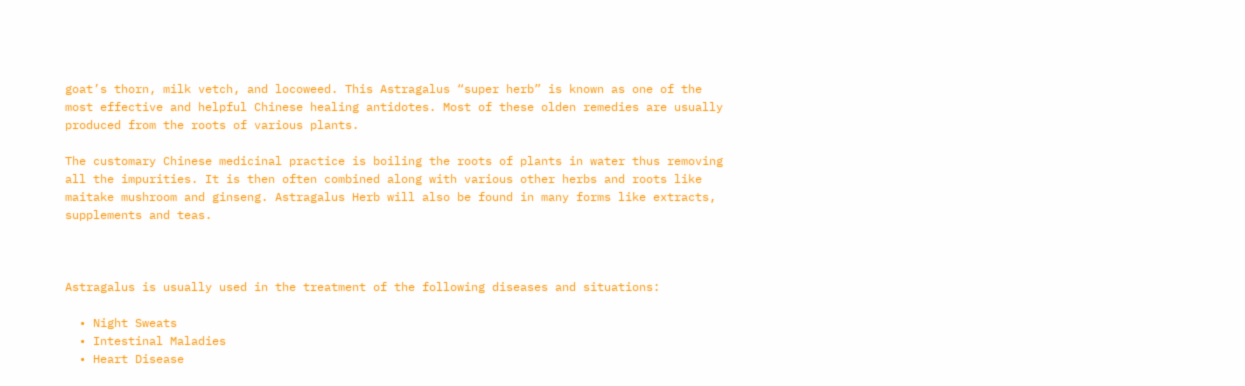goat’s thorn, milk vetch, and locoweed. This Astragalus “super herb” is known as one of the most effective and helpful Chinese healing antidotes. Most of these olden remedies are usually produced from the roots of various plants.

The customary Chinese medicinal practice is boiling the roots of plants in water thus removing all the impurities. It is then often combined along with various other herbs and roots like maitake mushroom and ginseng. Astragalus Herb will also be found in many forms like extracts, supplements and teas.



Astragalus is usually used in the treatment of the following diseases and situations:

  • Night Sweats
  • Intestinal Maladies
  • Heart Disease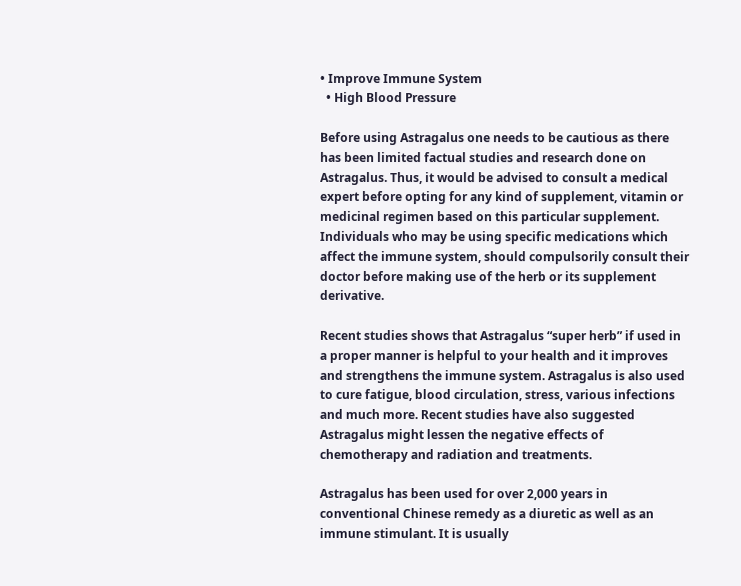• Improve Immune System
  • High Blood Pressure

Before using Astragalus one needs to be cautious as there has been limited factual studies and research done on Astragalus. Thus, it would be advised to consult a medical expert before opting for any kind of supplement, vitamin or medicinal regimen based on this particular supplement. Individuals who may be using specific medications which affect the immune system, should compulsorily consult their doctor before making use of the herb or its supplement derivative.

Recent studies shows that Astragalus “super herb” if used in a proper manner is helpful to your health and it improves and strengthens the immune system. Astragalus is also used to cure fatigue, blood circulation, stress, various infections and much more. Recent studies have also suggested Astragalus might lessen the negative effects of chemotherapy and radiation and treatments.

Astragalus has been used for over 2,000 years in conventional Chinese remedy as a diuretic as well as an immune stimulant. It is usually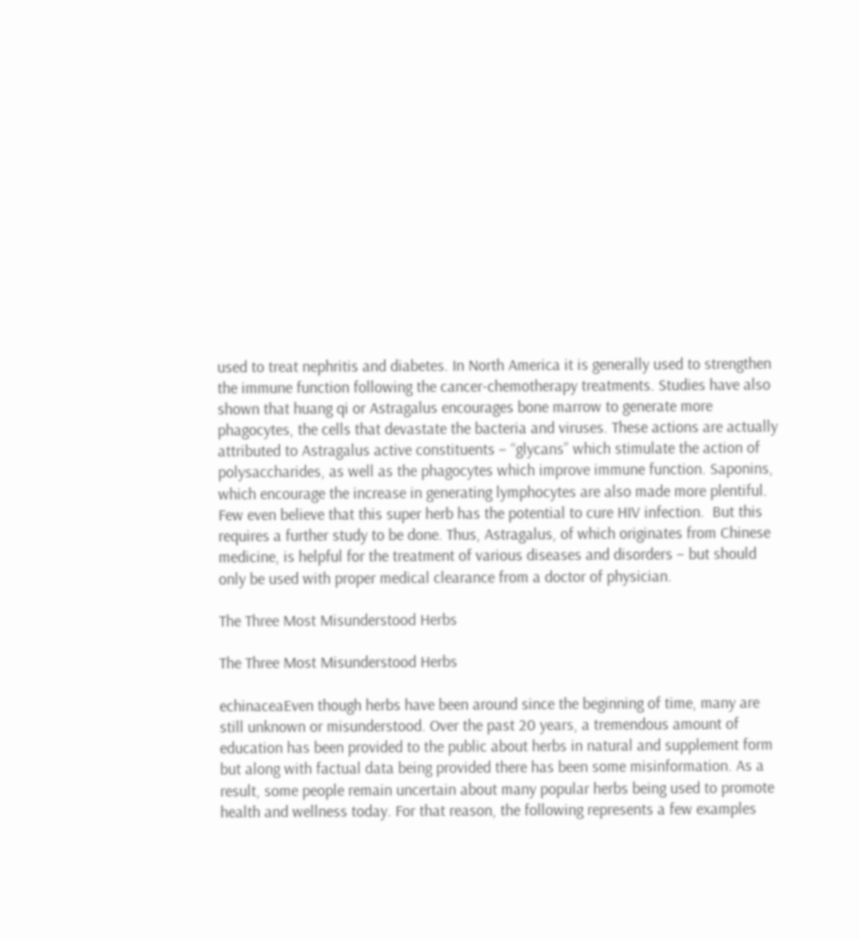used to treat nephritis and diabetes. In North America it is generally used to strengthen the immune function following the cancer-chemotherapy treatments. Studies have also shown that huang qi or Astragalus encourages bone marrow to generate more phagocytes, the cells that devastate the bacteria and viruses. These actions are actually attributed to Astragalus active constituents – “glycans” which stimulate the action of polysaccharides, as well as the phagocytes which improve immune function. Saponins, which encourage the increase in generating lymphocytes are also made more plentiful. Few even believe that this super herb has the potential to cure HIV infection.  But this requires a further study to be done. Thus, Astragalus, of which originates from Chinese medicine, is helpful for the treatment of various diseases and disorders – but should only be used with proper medical clearance from a doctor of physician.

The Three Most Misunderstood Herbs

The Three Most Misunderstood Herbs

echinaceaEven though herbs have been around since the beginning of time, many are still unknown or misunderstood. Over the past 20 years, a tremendous amount of education has been provided to the public about herbs in natural and supplement form but along with factual data being provided there has been some misinformation. As a result, some people remain uncertain about many popular herbs being used to promote health and wellness today. For that reason, the following represents a few examples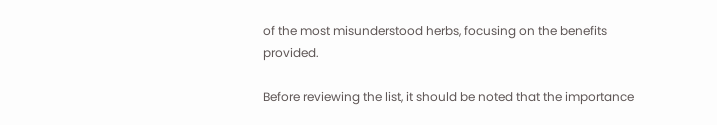of the most misunderstood herbs, focusing on the benefits provided.

Before reviewing the list, it should be noted that the importance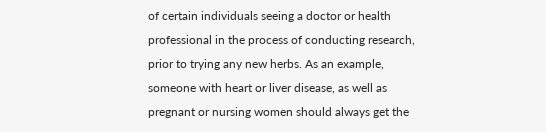of certain individuals seeing a doctor or health professional in the process of conducting research, prior to trying any new herbs. As an example, someone with heart or liver disease, as well as pregnant or nursing women should always get the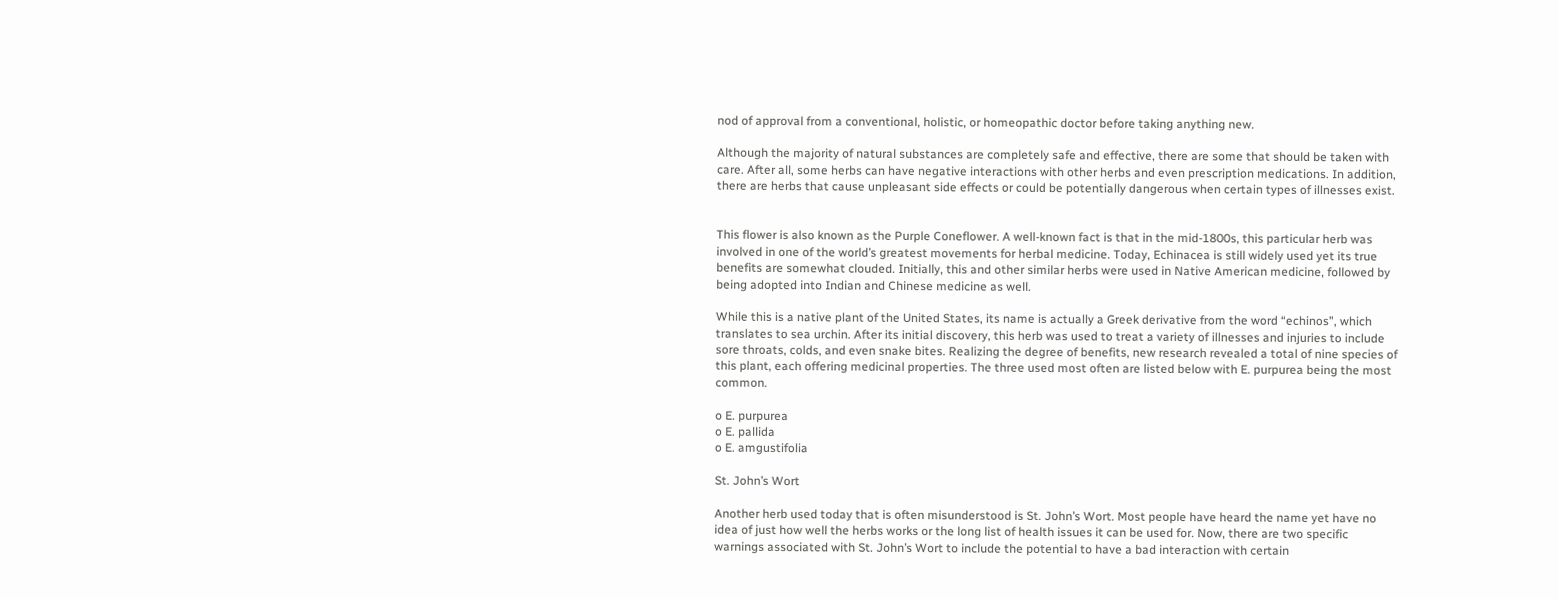nod of approval from a conventional, holistic, or homeopathic doctor before taking anything new.

Although the majority of natural substances are completely safe and effective, there are some that should be taken with care. After all, some herbs can have negative interactions with other herbs and even prescription medications. In addition, there are herbs that cause unpleasant side effects or could be potentially dangerous when certain types of illnesses exist.


This flower is also known as the Purple Coneflower. A well-known fact is that in the mid-1800s, this particular herb was involved in one of the world’s greatest movements for herbal medicine. Today, Echinacea is still widely used yet its true benefits are somewhat clouded. Initially, this and other similar herbs were used in Native American medicine, followed by being adopted into Indian and Chinese medicine as well.

While this is a native plant of the United States, its name is actually a Greek derivative from the word “echinos”, which translates to sea urchin. After its initial discovery, this herb was used to treat a variety of illnesses and injuries to include sore throats, colds, and even snake bites. Realizing the degree of benefits, new research revealed a total of nine species of this plant, each offering medicinal properties. The three used most often are listed below with E. purpurea being the most common.

o E. purpurea
o E. pallida
o E. amgustifolia

St. John’s Wort

Another herb used today that is often misunderstood is St. John’s Wort. Most people have heard the name yet have no idea of just how well the herbs works or the long list of health issues it can be used for. Now, there are two specific warnings associated with St. John’s Wort to include the potential to have a bad interaction with certain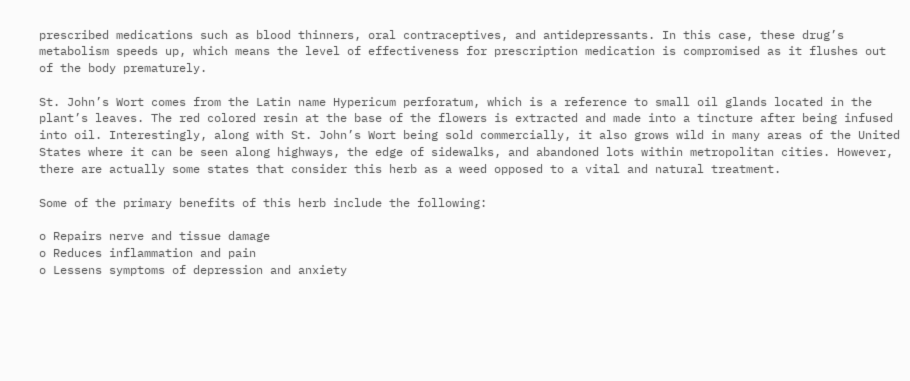prescribed medications such as blood thinners, oral contraceptives, and antidepressants. In this case, these drug’s metabolism speeds up, which means the level of effectiveness for prescription medication is compromised as it flushes out of the body prematurely.

St. John’s Wort comes from the Latin name Hypericum perforatum, which is a reference to small oil glands located in the plant’s leaves. The red colored resin at the base of the flowers is extracted and made into a tincture after being infused into oil. Interestingly, along with St. John’s Wort being sold commercially, it also grows wild in many areas of the United States where it can be seen along highways, the edge of sidewalks, and abandoned lots within metropolitan cities. However, there are actually some states that consider this herb as a weed opposed to a vital and natural treatment.

Some of the primary benefits of this herb include the following:

o Repairs nerve and tissue damage
o Reduces inflammation and pain
o Lessens symptoms of depression and anxiety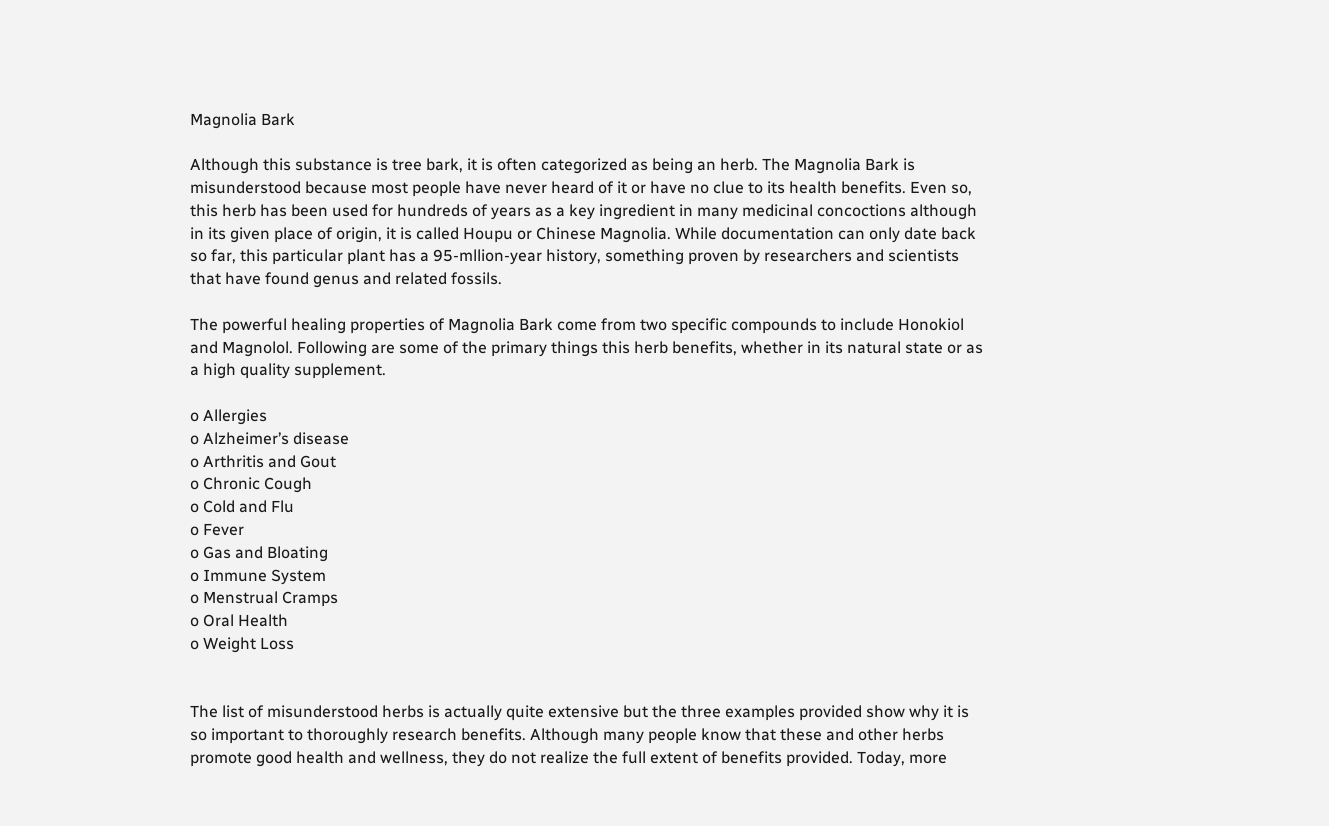Magnolia Bark

Although this substance is tree bark, it is often categorized as being an herb. The Magnolia Bark is misunderstood because most people have never heard of it or have no clue to its health benefits. Even so, this herb has been used for hundreds of years as a key ingredient in many medicinal concoctions although in its given place of origin, it is called Houpu or Chinese Magnolia. While documentation can only date back so far, this particular plant has a 95-mllion-year history, something proven by researchers and scientists that have found genus and related fossils.

The powerful healing properties of Magnolia Bark come from two specific compounds to include Honokiol and Magnolol. Following are some of the primary things this herb benefits, whether in its natural state or as a high quality supplement.

o Allergies
o Alzheimer’s disease
o Arthritis and Gout
o Chronic Cough
o Cold and Flu
o Fever
o Gas and Bloating
o Immune System
o Menstrual Cramps
o Oral Health
o Weight Loss


The list of misunderstood herbs is actually quite extensive but the three examples provided show why it is so important to thoroughly research benefits. Although many people know that these and other herbs promote good health and wellness, they do not realize the full extent of benefits provided. Today, more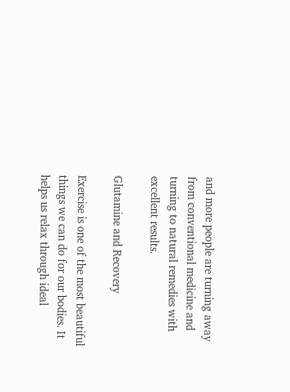and more people are turning away from conventional medicine and turning to natural remedies with excellent results.

Glutamine and Recovery

Exercise is one of the most beautiful things we can do for our bodies. It helps us relax through ideal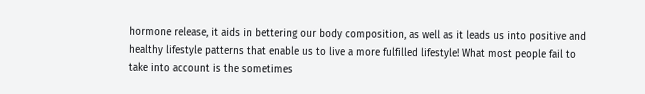hormone release, it aids in bettering our body composition, as well as it leads us into positive and healthy lifestyle patterns that enable us to live a more fulfilled lifestyle! What most people fail to take into account is the sometimes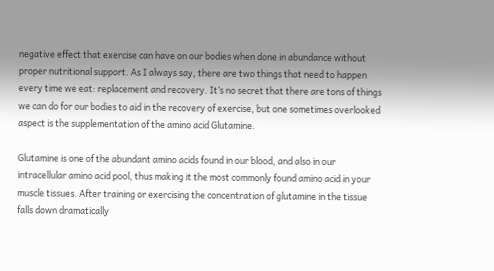negative effect that exercise can have on our bodies when done in abundance without proper nutritional support. As I always say, there are two things that need to happen every time we eat: replacement and recovery. It’s no secret that there are tons of things we can do for our bodies to aid in the recovery of exercise, but one sometimes overlooked aspect is the supplementation of the amino acid Glutamine.

Glutamine is one of the abundant amino acids found in our blood, and also in our intracellular amino acid pool, thus making it the most commonly found amino acid in your muscle tissues. After training or exercising the concentration of glutamine in the tissue falls down dramatically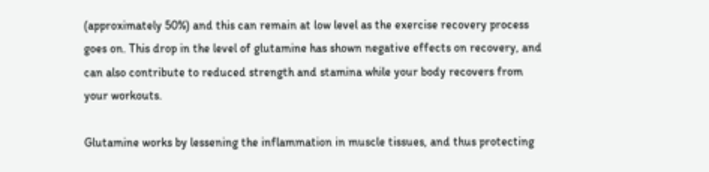(approximately 50%) and this can remain at low level as the exercise recovery process goes on. This drop in the level of glutamine has shown negative effects on recovery, and can also contribute to reduced strength and stamina while your body recovers from your workouts.

Glutamine works by lessening the inflammation in muscle tissues, and thus protecting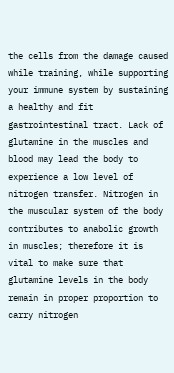the cells from the damage caused while training, while supporting your immune system by sustaining a healthy and fit gastrointestinal tract. Lack of glutamine in the muscles and blood may lead the body to experience a low level of nitrogen transfer. Nitrogen in the muscular system of the body contributes to anabolic growth in muscles; therefore it is vital to make sure that glutamine levels in the body remain in proper proportion to carry nitrogen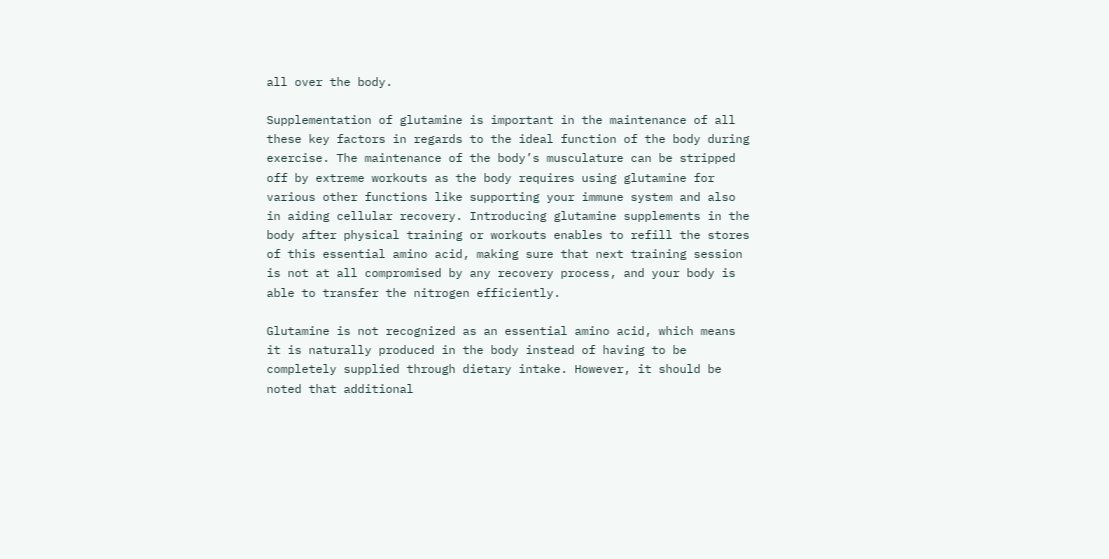all over the body.

Supplementation of glutamine is important in the maintenance of all these key factors in regards to the ideal function of the body during exercise. The maintenance of the body’s musculature can be stripped off by extreme workouts as the body requires using glutamine for various other functions like supporting your immune system and also in aiding cellular recovery. Introducing glutamine supplements in the body after physical training or workouts enables to refill the stores of this essential amino acid, making sure that next training session is not at all compromised by any recovery process, and your body is able to transfer the nitrogen efficiently.

Glutamine is not recognized as an essential amino acid, which means it is naturally produced in the body instead of having to be completely supplied through dietary intake. However, it should be noted that additional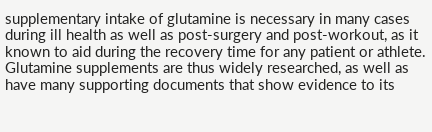supplementary intake of glutamine is necessary in many cases during ill health as well as post-surgery and post-workout, as it known to aid during the recovery time for any patient or athlete. Glutamine supplements are thus widely researched, as well as have many supporting documents that show evidence to its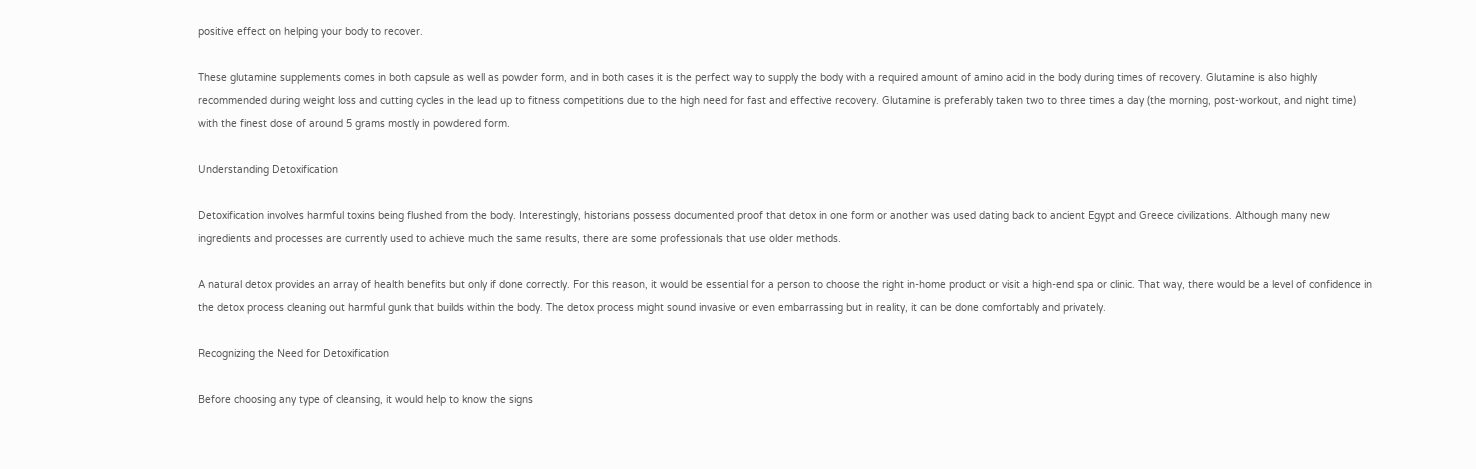positive effect on helping your body to recover.

These glutamine supplements comes in both capsule as well as powder form, and in both cases it is the perfect way to supply the body with a required amount of amino acid in the body during times of recovery. Glutamine is also highly recommended during weight loss and cutting cycles in the lead up to fitness competitions due to the high need for fast and effective recovery. Glutamine is preferably taken two to three times a day (the morning, post-workout, and night time) with the finest dose of around 5 grams mostly in powdered form.

Understanding Detoxification

Detoxification involves harmful toxins being flushed from the body. Interestingly, historians possess documented proof that detox in one form or another was used dating back to ancient Egypt and Greece civilizations. Although many new ingredients and processes are currently used to achieve much the same results, there are some professionals that use older methods.

A natural detox provides an array of health benefits but only if done correctly. For this reason, it would be essential for a person to choose the right in-home product or visit a high-end spa or clinic. That way, there would be a level of confidence in the detox process cleaning out harmful gunk that builds within the body. The detox process might sound invasive or even embarrassing but in reality, it can be done comfortably and privately.

Recognizing the Need for Detoxification

Before choosing any type of cleansing, it would help to know the signs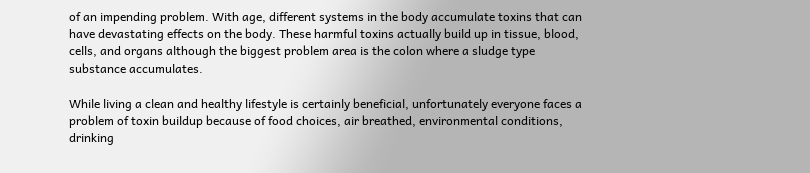of an impending problem. With age, different systems in the body accumulate toxins that can have devastating effects on the body. These harmful toxins actually build up in tissue, blood, cells, and organs although the biggest problem area is the colon where a sludge type substance accumulates.

While living a clean and healthy lifestyle is certainly beneficial, unfortunately everyone faces a problem of toxin buildup because of food choices, air breathed, environmental conditions, drinking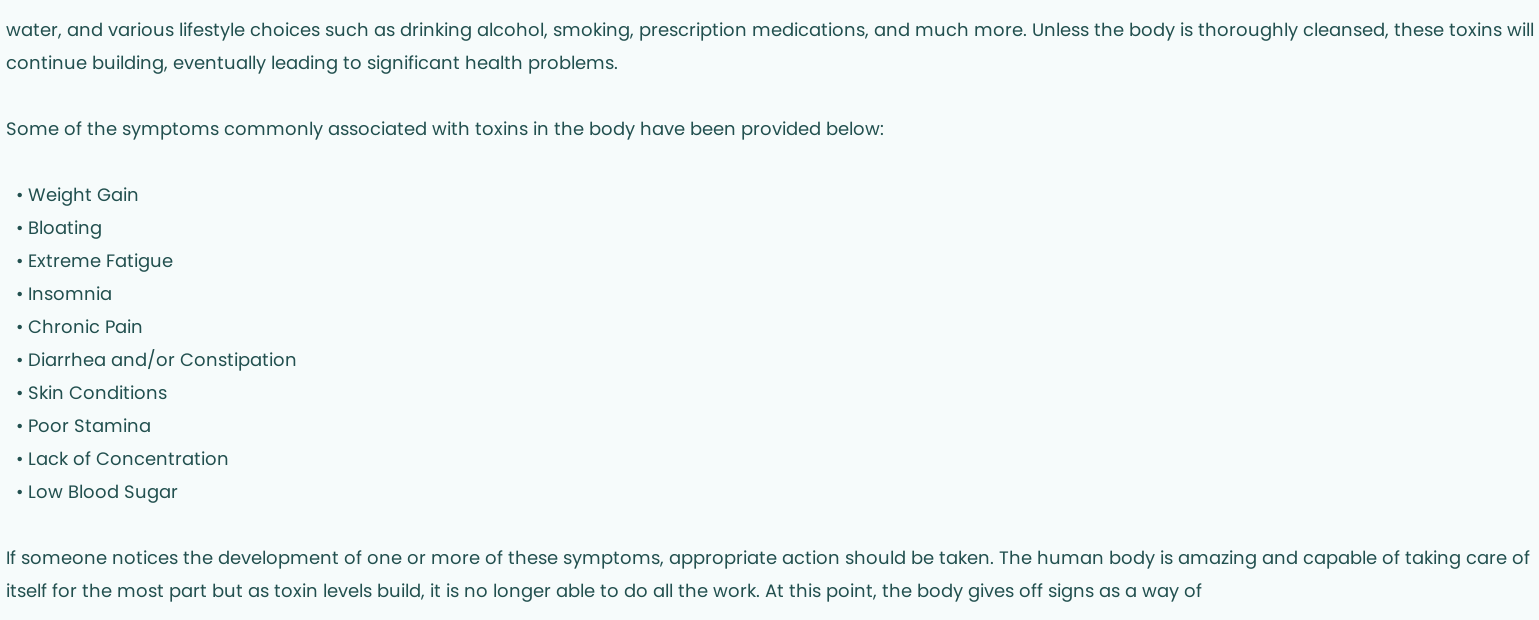water, and various lifestyle choices such as drinking alcohol, smoking, prescription medications, and much more. Unless the body is thoroughly cleansed, these toxins will continue building, eventually leading to significant health problems.

Some of the symptoms commonly associated with toxins in the body have been provided below:

  • Weight Gain
  • Bloating
  • Extreme Fatigue
  • Insomnia
  • Chronic Pain
  • Diarrhea and/or Constipation
  • Skin Conditions
  • Poor Stamina
  • Lack of Concentration
  • Low Blood Sugar

If someone notices the development of one or more of these symptoms, appropriate action should be taken. The human body is amazing and capable of taking care of itself for the most part but as toxin levels build, it is no longer able to do all the work. At this point, the body gives off signs as a way of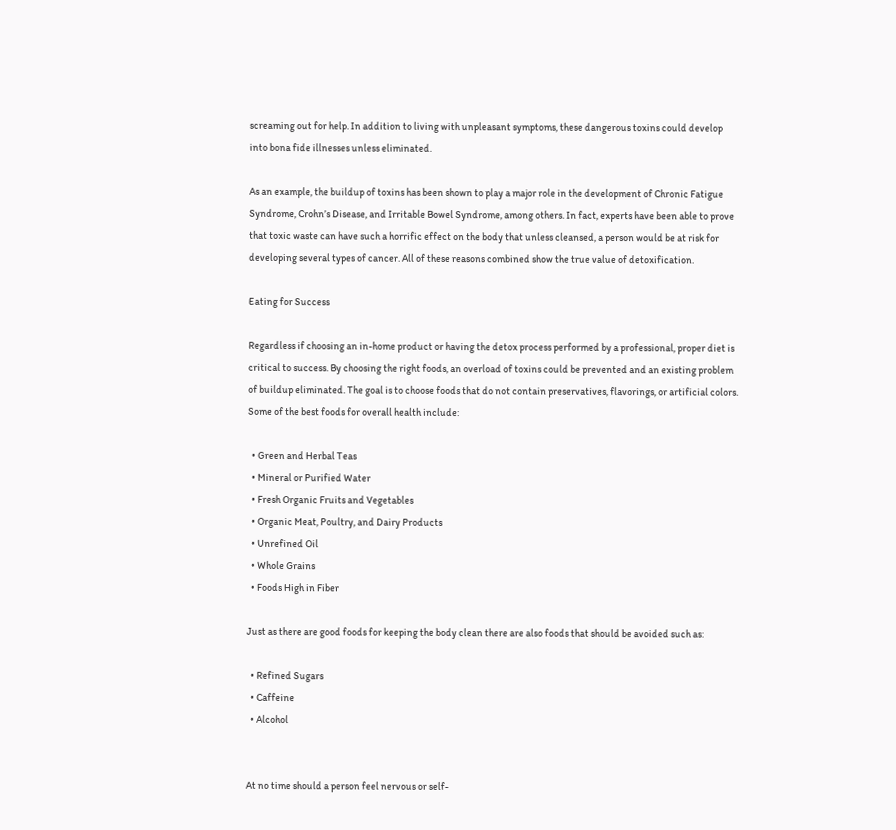screaming out for help. In addition to living with unpleasant symptoms, these dangerous toxins could develop into bona fide illnesses unless eliminated.

As an example, the buildup of toxins has been shown to play a major role in the development of Chronic Fatigue Syndrome, Crohn’s Disease, and Irritable Bowel Syndrome, among others. In fact, experts have been able to prove that toxic waste can have such a horrific effect on the body that unless cleansed, a person would be at risk for developing several types of cancer. All of these reasons combined show the true value of detoxification.

Eating for Success

Regardless if choosing an in-home product or having the detox process performed by a professional, proper diet is critical to success. By choosing the right foods, an overload of toxins could be prevented and an existing problem of buildup eliminated. The goal is to choose foods that do not contain preservatives, flavorings, or artificial colors. Some of the best foods for overall health include:

  • Green and Herbal Teas
  • Mineral or Purified Water
  • Fresh Organic Fruits and Vegetables
  • Organic Meat, Poultry, and Dairy Products
  • Unrefined Oil
  • Whole Grains
  • Foods High in Fiber

Just as there are good foods for keeping the body clean there are also foods that should be avoided such as:

  • Refined Sugars
  • Caffeine
  • Alcohol


At no time should a person feel nervous or self-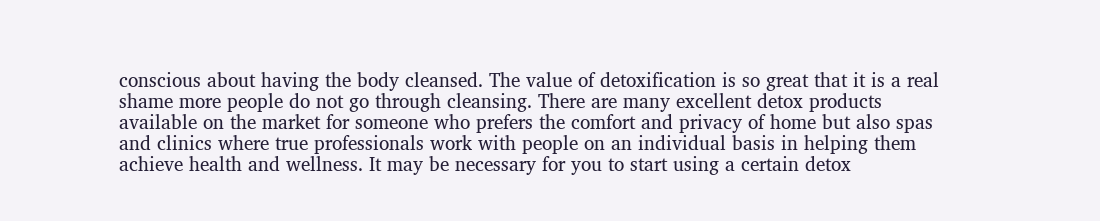conscious about having the body cleansed. The value of detoxification is so great that it is a real shame more people do not go through cleansing. There are many excellent detox products available on the market for someone who prefers the comfort and privacy of home but also spas and clinics where true professionals work with people on an individual basis in helping them achieve health and wellness. It may be necessary for you to start using a certain detox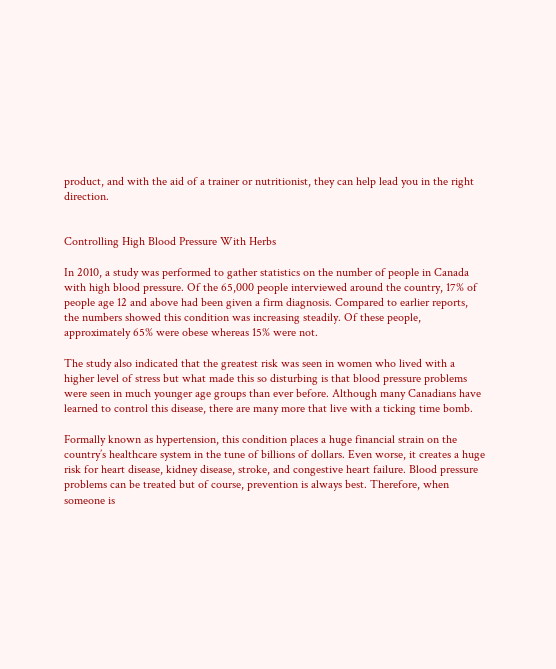product, and with the aid of a trainer or nutritionist, they can help lead you in the right direction.


Controlling High Blood Pressure With Herbs

In 2010, a study was performed to gather statistics on the number of people in Canada with high blood pressure. Of the 65,000 people interviewed around the country, 17% of people age 12 and above had been given a firm diagnosis. Compared to earlier reports, the numbers showed this condition was increasing steadily. Of these people, approximately 65% were obese whereas 15% were not.

The study also indicated that the greatest risk was seen in women who lived with a higher level of stress but what made this so disturbing is that blood pressure problems were seen in much younger age groups than ever before. Although many Canadians have learned to control this disease, there are many more that live with a ticking time bomb.

Formally known as hypertension, this condition places a huge financial strain on the country’s healthcare system in the tune of billions of dollars. Even worse, it creates a huge risk for heart disease, kidney disease, stroke, and congestive heart failure. Blood pressure problems can be treated but of course, prevention is always best. Therefore, when someone is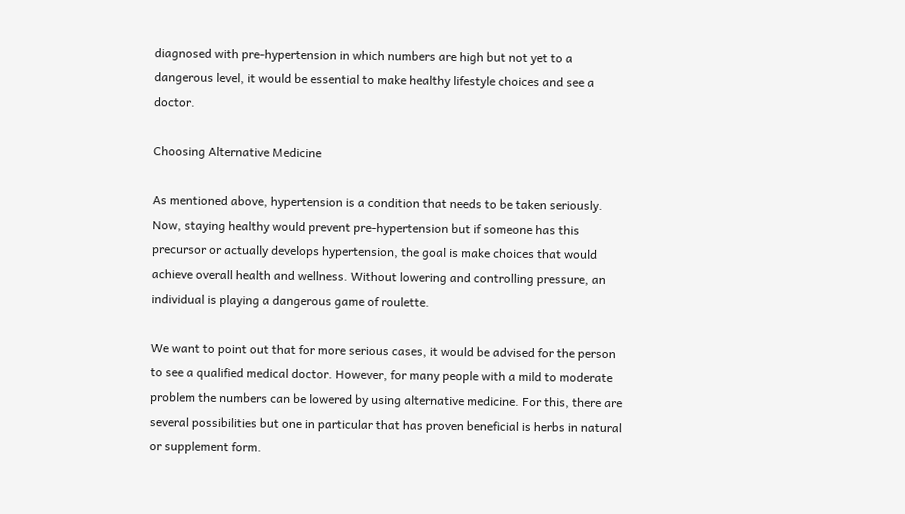diagnosed with pre-hypertension in which numbers are high but not yet to a dangerous level, it would be essential to make healthy lifestyle choices and see a doctor.

Choosing Alternative Medicine

As mentioned above, hypertension is a condition that needs to be taken seriously. Now, staying healthy would prevent pre-hypertension but if someone has this precursor or actually develops hypertension, the goal is make choices that would achieve overall health and wellness. Without lowering and controlling pressure, an individual is playing a dangerous game of roulette.

We want to point out that for more serious cases, it would be advised for the person to see a qualified medical doctor. However, for many people with a mild to moderate problem the numbers can be lowered by using alternative medicine. For this, there are several possibilities but one in particular that has proven beneficial is herbs in natural or supplement form.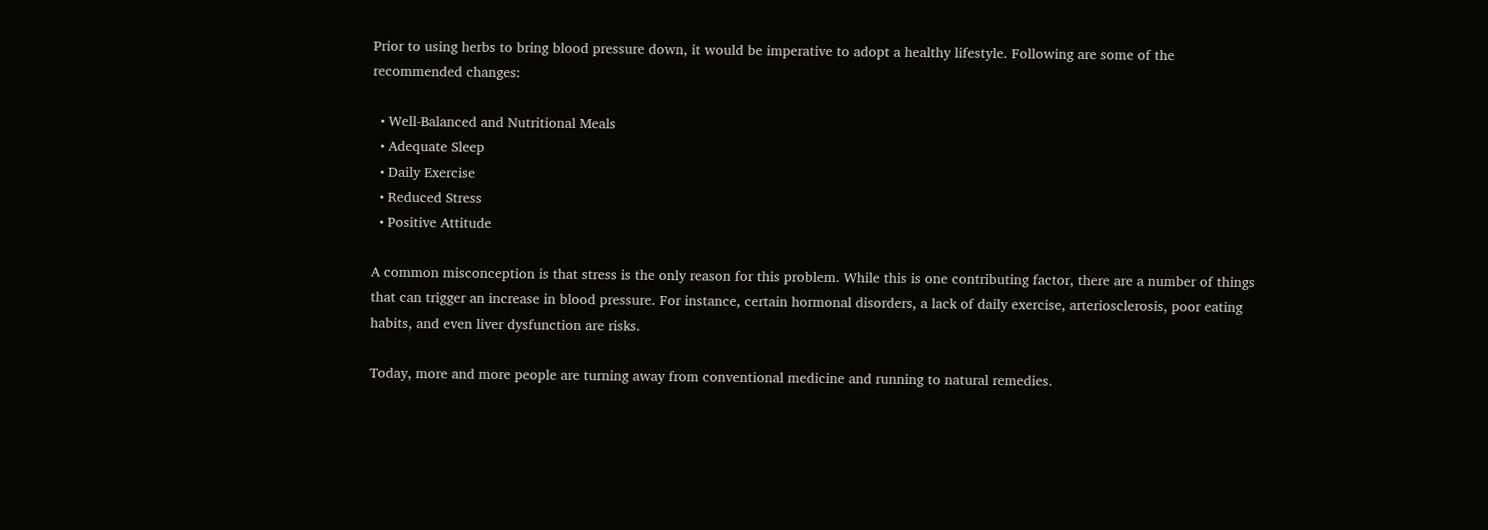Prior to using herbs to bring blood pressure down, it would be imperative to adopt a healthy lifestyle. Following are some of the recommended changes:

  • Well-Balanced and Nutritional Meals
  • Adequate Sleep
  • Daily Exercise
  • Reduced Stress
  • Positive Attitude

A common misconception is that stress is the only reason for this problem. While this is one contributing factor, there are a number of things that can trigger an increase in blood pressure. For instance, certain hormonal disorders, a lack of daily exercise, arteriosclerosis, poor eating habits, and even liver dysfunction are risks.

Today, more and more people are turning away from conventional medicine and running to natural remedies.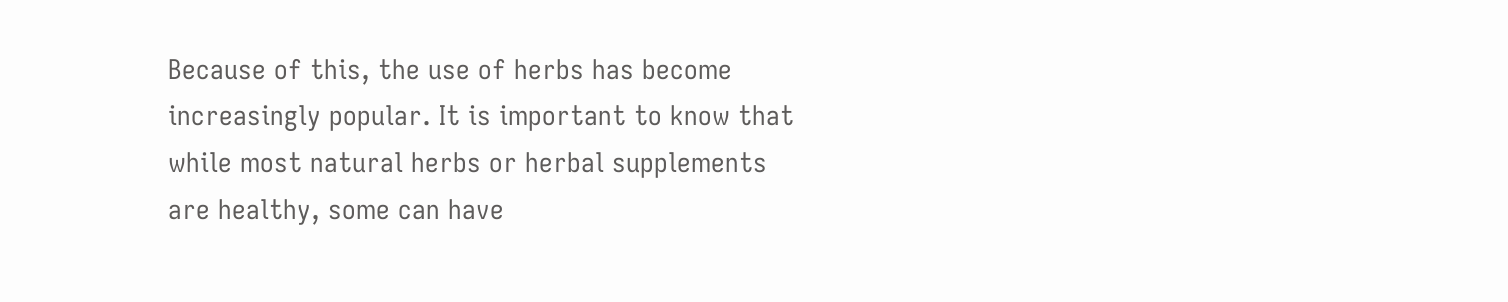Because of this, the use of herbs has become increasingly popular. It is important to know that while most natural herbs or herbal supplements are healthy, some can have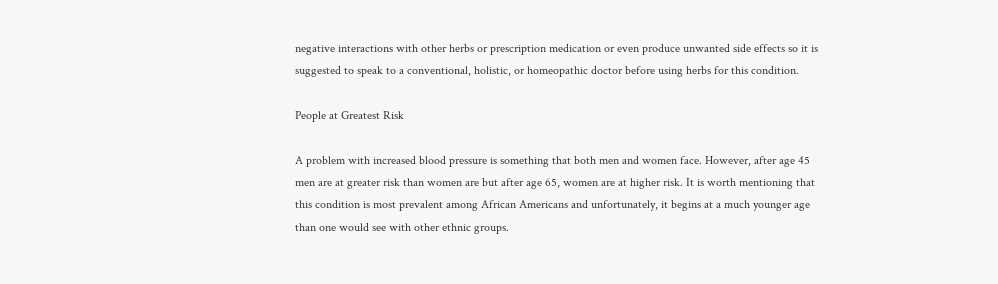negative interactions with other herbs or prescription medication or even produce unwanted side effects so it is suggested to speak to a conventional, holistic, or homeopathic doctor before using herbs for this condition.

People at Greatest Risk

A problem with increased blood pressure is something that both men and women face. However, after age 45 men are at greater risk than women are but after age 65, women are at higher risk. It is worth mentioning that this condition is most prevalent among African Americans and unfortunately, it begins at a much younger age than one would see with other ethnic groups.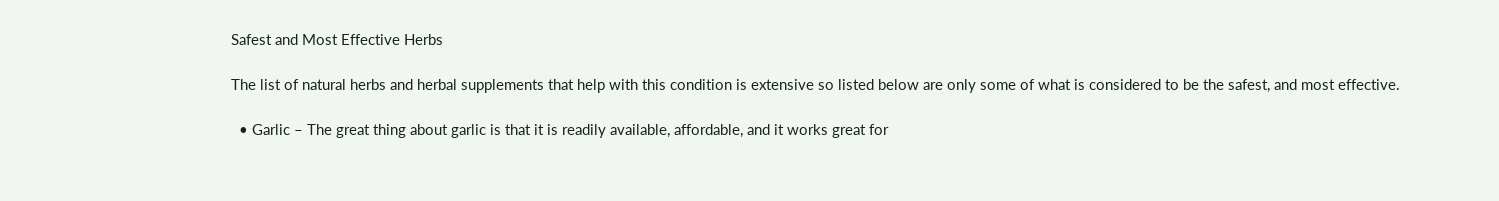Safest and Most Effective Herbs

The list of natural herbs and herbal supplements that help with this condition is extensive so listed below are only some of what is considered to be the safest, and most effective.

  • Garlic – The great thing about garlic is that it is readily available, affordable, and it works great for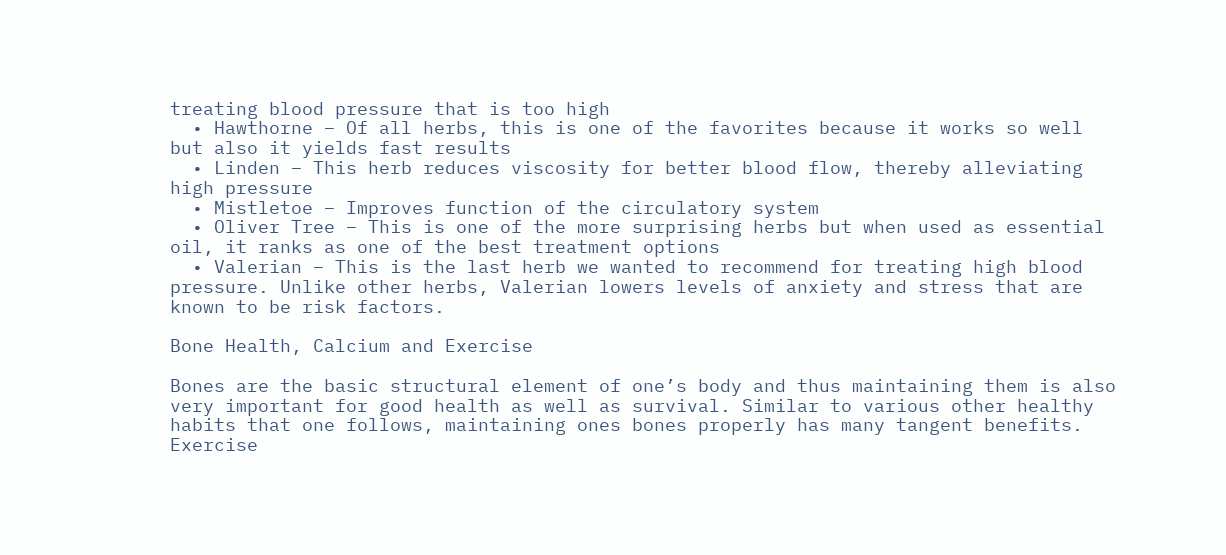treating blood pressure that is too high
  • Hawthorne – Of all herbs, this is one of the favorites because it works so well but also it yields fast results
  • Linden – This herb reduces viscosity for better blood flow, thereby alleviating high pressure
  • Mistletoe – Improves function of the circulatory system
  • Oliver Tree – This is one of the more surprising herbs but when used as essential oil, it ranks as one of the best treatment options
  • Valerian – This is the last herb we wanted to recommend for treating high blood pressure. Unlike other herbs, Valerian lowers levels of anxiety and stress that are known to be risk factors.

Bone Health, Calcium and Exercise

Bones are the basic structural element of one’s body and thus maintaining them is also very important for good health as well as survival. Similar to various other healthy habits that one follows, maintaining ones bones properly has many tangent benefits. Exercise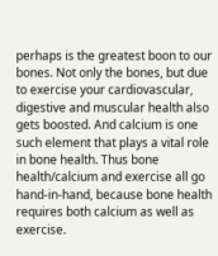perhaps is the greatest boon to our bones. Not only the bones, but due to exercise your cardiovascular, digestive and muscular health also gets boosted. And calcium is one such element that plays a vital role in bone health. Thus bone health/calcium and exercise all go hand-in-hand, because bone health requires both calcium as well as exercise.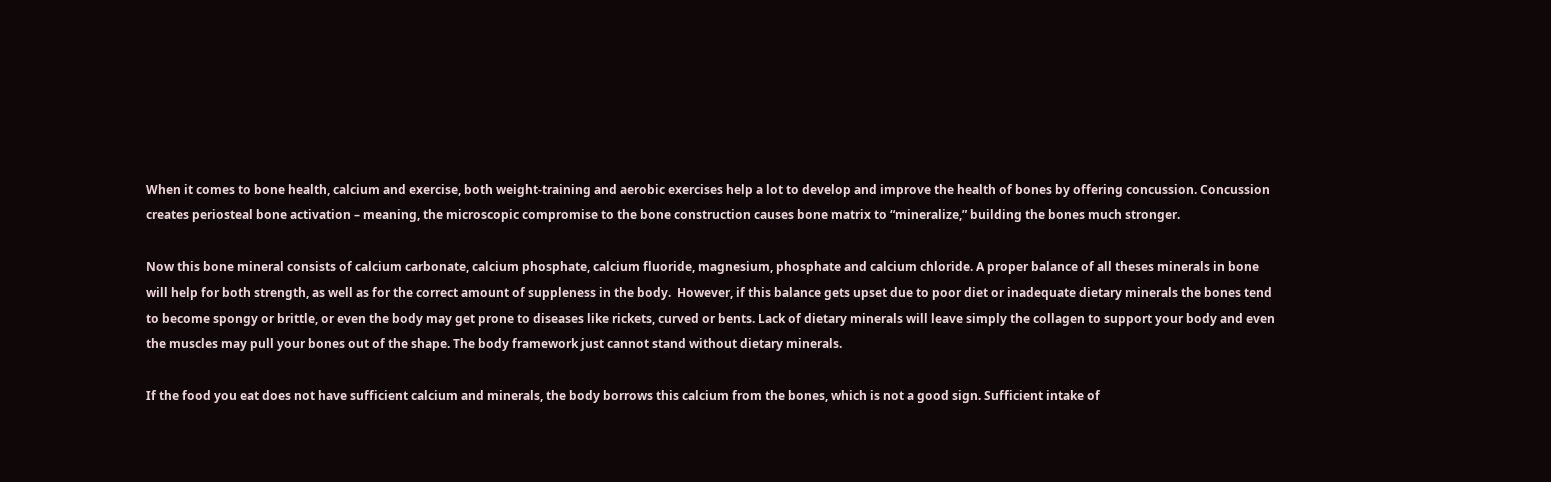When it comes to bone health, calcium and exercise, both weight-training and aerobic exercises help a lot to develop and improve the health of bones by offering concussion. Concussion creates periosteal bone activation – meaning, the microscopic compromise to the bone construction causes bone matrix to “mineralize,” building the bones much stronger.

Now this bone mineral consists of calcium carbonate, calcium phosphate, calcium fluoride, magnesium, phosphate and calcium chloride. A proper balance of all theses minerals in bone will help for both strength, as well as for the correct amount of suppleness in the body.  However, if this balance gets upset due to poor diet or inadequate dietary minerals the bones tend to become spongy or brittle, or even the body may get prone to diseases like rickets, curved or bents. Lack of dietary minerals will leave simply the collagen to support your body and even the muscles may pull your bones out of the shape. The body framework just cannot stand without dietary minerals.

If the food you eat does not have sufficient calcium and minerals, the body borrows this calcium from the bones, which is not a good sign. Sufficient intake of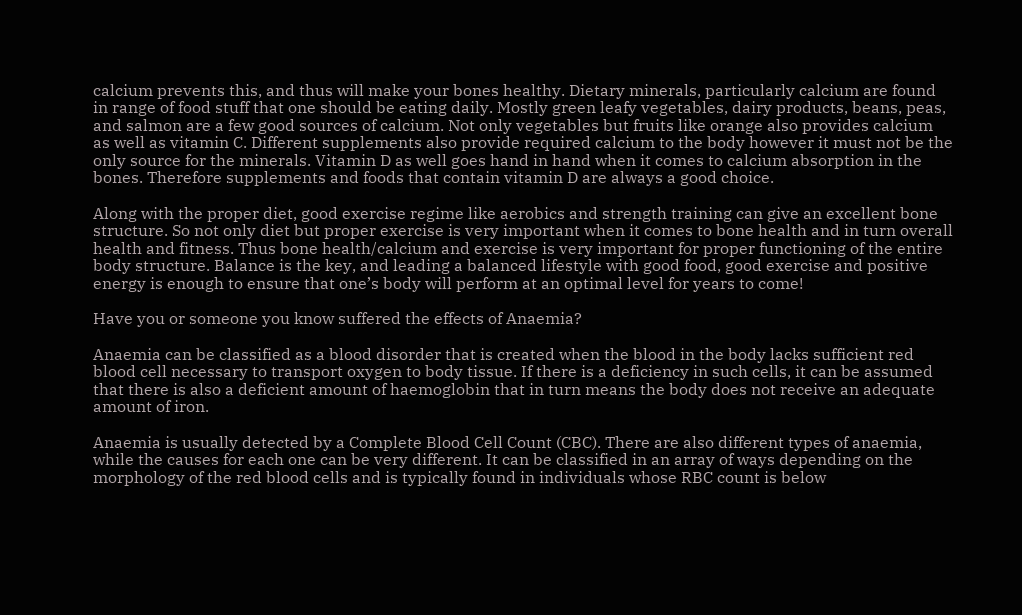calcium prevents this, and thus will make your bones healthy. Dietary minerals, particularly calcium are found in range of food stuff that one should be eating daily. Mostly green leafy vegetables, dairy products, beans, peas, and salmon are a few good sources of calcium. Not only vegetables but fruits like orange also provides calcium as well as vitamin C. Different supplements also provide required calcium to the body however it must not be the only source for the minerals. Vitamin D as well goes hand in hand when it comes to calcium absorption in the bones. Therefore supplements and foods that contain vitamin D are always a good choice.

Along with the proper diet, good exercise regime like aerobics and strength training can give an excellent bone structure. So not only diet but proper exercise is very important when it comes to bone health and in turn overall health and fitness. Thus bone health/calcium and exercise is very important for proper functioning of the entire body structure. Balance is the key, and leading a balanced lifestyle with good food, good exercise and positive energy is enough to ensure that one’s body will perform at an optimal level for years to come!

Have you or someone you know suffered the effects of Anaemia?

Anaemia can be classified as a blood disorder that is created when the blood in the body lacks sufficient red blood cell necessary to transport oxygen to body tissue. If there is a deficiency in such cells, it can be assumed that there is also a deficient amount of haemoglobin that in turn means the body does not receive an adequate amount of iron.

Anaemia is usually detected by a Complete Blood Cell Count (CBC). There are also different types of anaemia, while the causes for each one can be very different. It can be classified in an array of ways depending on the morphology of the red blood cells and is typically found in individuals whose RBC count is below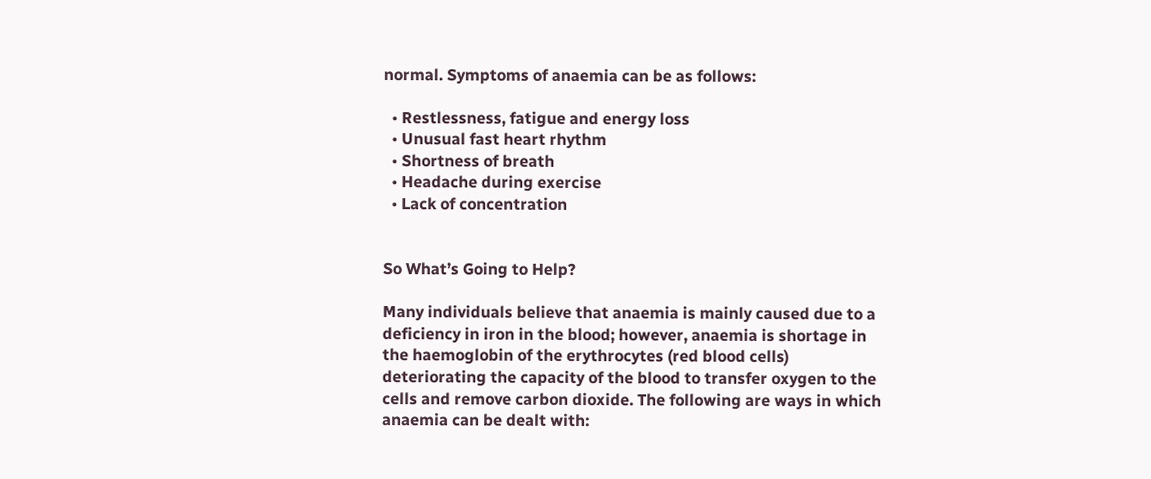normal. Symptoms of anaemia can be as follows:

  • Restlessness, fatigue and energy loss
  • Unusual fast heart rhythm
  • Shortness of breath
  • Headache during exercise
  • Lack of concentration


So What’s Going to Help?

Many individuals believe that anaemia is mainly caused due to a deficiency in iron in the blood; however, anaemia is shortage in the haemoglobin of the erythrocytes (red blood cells) deteriorating the capacity of the blood to transfer oxygen to the cells and remove carbon dioxide. The following are ways in which anaemia can be dealt with: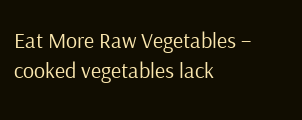Eat More Raw Vegetables – cooked vegetables lack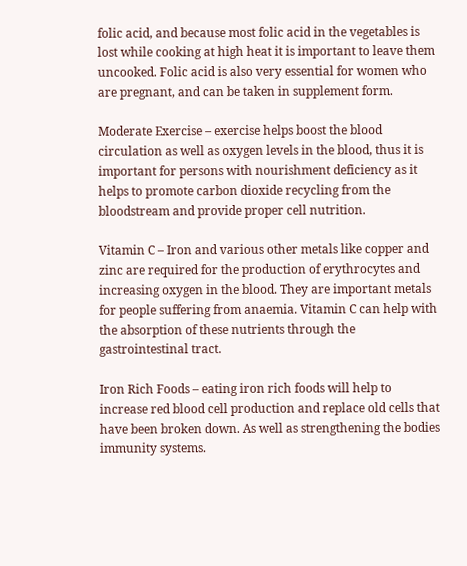folic acid, and because most folic acid in the vegetables is lost while cooking at high heat it is important to leave them uncooked. Folic acid is also very essential for women who are pregnant, and can be taken in supplement form.

Moderate Exercise – exercise helps boost the blood circulation as well as oxygen levels in the blood, thus it is important for persons with nourishment deficiency as it helps to promote carbon dioxide recycling from the bloodstream and provide proper cell nutrition.

Vitamin C – Iron and various other metals like copper and zinc are required for the production of erythrocytes and increasing oxygen in the blood. They are important metals for people suffering from anaemia. Vitamin C can help with the absorption of these nutrients through the gastrointestinal tract.

Iron Rich Foods – eating iron rich foods will help to increase red blood cell production and replace old cells that have been broken down. As well as strengthening the bodies immunity systems.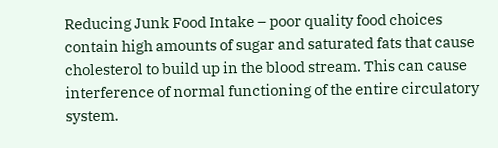Reducing Junk Food Intake – poor quality food choices contain high amounts of sugar and saturated fats that cause cholesterol to build up in the blood stream. This can cause interference of normal functioning of the entire circulatory system.